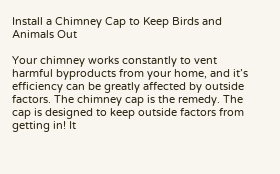Install a Chimney Cap to Keep Birds and Animals Out

Your chimney works constantly to vent harmful byproducts from your home, and it’s efficiency can be greatly affected by outside factors. The chimney cap is the remedy. The cap is designed to keep outside factors from getting in! It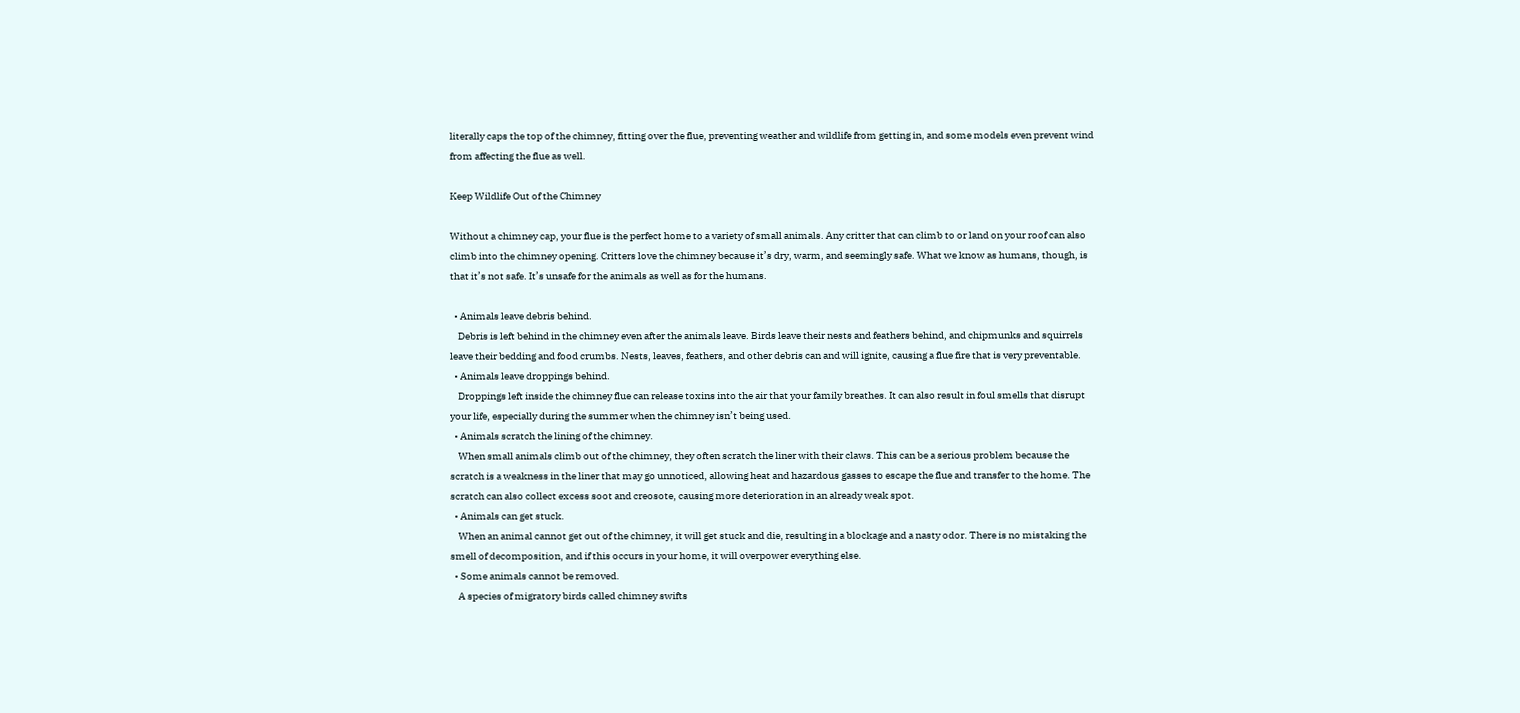literally caps the top of the chimney, fitting over the flue, preventing weather and wildlife from getting in, and some models even prevent wind from affecting the flue as well.

Keep Wildlife Out of the Chimney

Without a chimney cap, your flue is the perfect home to a variety of small animals. Any critter that can climb to or land on your roof can also climb into the chimney opening. Critters love the chimney because it’s dry, warm, and seemingly safe. What we know as humans, though, is that it’s not safe. It’s unsafe for the animals as well as for the humans.

  • Animals leave debris behind.
    Debris is left behind in the chimney even after the animals leave. Birds leave their nests and feathers behind, and chipmunks and squirrels leave their bedding and food crumbs. Nests, leaves, feathers, and other debris can and will ignite, causing a flue fire that is very preventable.
  • Animals leave droppings behind.
    Droppings left inside the chimney flue can release toxins into the air that your family breathes. It can also result in foul smells that disrupt your life, especially during the summer when the chimney isn’t being used.
  • Animals scratch the lining of the chimney.
    When small animals climb out of the chimney, they often scratch the liner with their claws. This can be a serious problem because the scratch is a weakness in the liner that may go unnoticed, allowing heat and hazardous gasses to escape the flue and transfer to the home. The scratch can also collect excess soot and creosote, causing more deterioration in an already weak spot.
  • Animals can get stuck.
    When an animal cannot get out of the chimney, it will get stuck and die, resulting in a blockage and a nasty odor. There is no mistaking the smell of decomposition, and if this occurs in your home, it will overpower everything else.
  • Some animals cannot be removed.
    A species of migratory birds called chimney swifts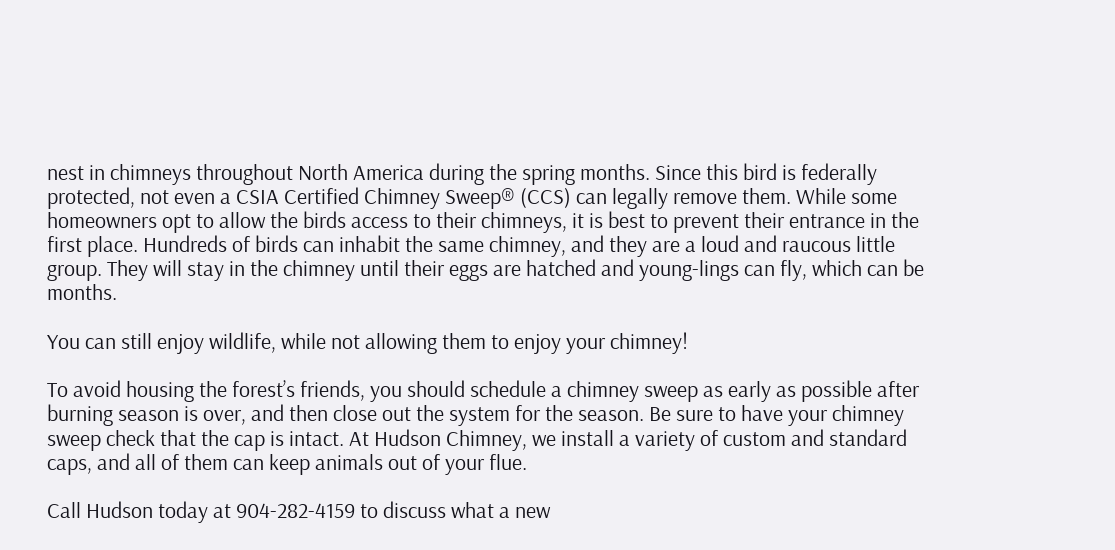nest in chimneys throughout North America during the spring months. Since this bird is federally protected, not even a CSIA Certified Chimney Sweep® (CCS) can legally remove them. While some homeowners opt to allow the birds access to their chimneys, it is best to prevent their entrance in the first place. Hundreds of birds can inhabit the same chimney, and they are a loud and raucous little group. They will stay in the chimney until their eggs are hatched and young-lings can fly, which can be months.

You can still enjoy wildlife, while not allowing them to enjoy your chimney!

To avoid housing the forest’s friends, you should schedule a chimney sweep as early as possible after burning season is over, and then close out the system for the season. Be sure to have your chimney sweep check that the cap is intact. At Hudson Chimney, we install a variety of custom and standard caps, and all of them can keep animals out of your flue.

Call Hudson today at 904-282-4159 to discuss what a new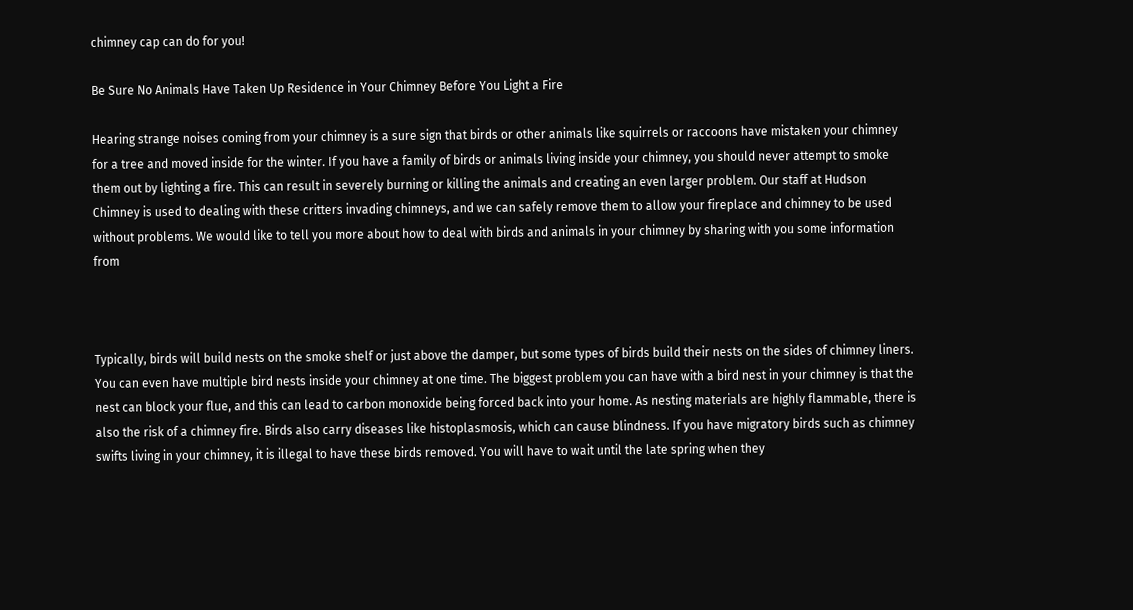chimney cap can do for you!

Be Sure No Animals Have Taken Up Residence in Your Chimney Before You Light a Fire

Hearing strange noises coming from your chimney is a sure sign that birds or other animals like squirrels or raccoons have mistaken your chimney for a tree and moved inside for the winter. If you have a family of birds or animals living inside your chimney, you should never attempt to smoke them out by lighting a fire. This can result in severely burning or killing the animals and creating an even larger problem. Our staff at Hudson Chimney is used to dealing with these critters invading chimneys, and we can safely remove them to allow your fireplace and chimney to be used without problems. We would like to tell you more about how to deal with birds and animals in your chimney by sharing with you some information from



Typically, birds will build nests on the smoke shelf or just above the damper, but some types of birds build their nests on the sides of chimney liners. You can even have multiple bird nests inside your chimney at one time. The biggest problem you can have with a bird nest in your chimney is that the nest can block your flue, and this can lead to carbon monoxide being forced back into your home. As nesting materials are highly flammable, there is also the risk of a chimney fire. Birds also carry diseases like histoplasmosis, which can cause blindness. If you have migratory birds such as chimney swifts living in your chimney, it is illegal to have these birds removed. You will have to wait until the late spring when they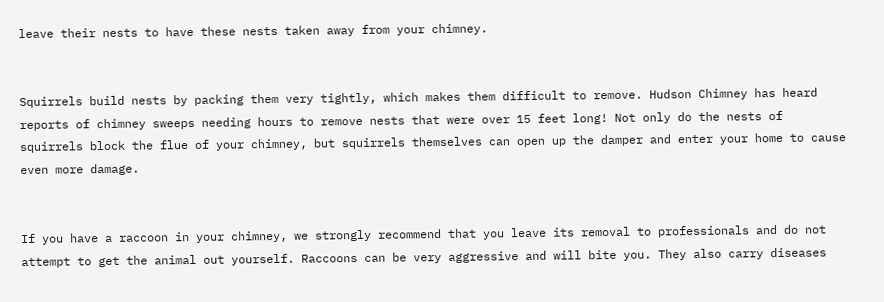leave their nests to have these nests taken away from your chimney.


Squirrels build nests by packing them very tightly, which makes them difficult to remove. Hudson Chimney has heard reports of chimney sweeps needing hours to remove nests that were over 15 feet long! Not only do the nests of squirrels block the flue of your chimney, but squirrels themselves can open up the damper and enter your home to cause even more damage.


If you have a raccoon in your chimney, we strongly recommend that you leave its removal to professionals and do not attempt to get the animal out yourself. Raccoons can be very aggressive and will bite you. They also carry diseases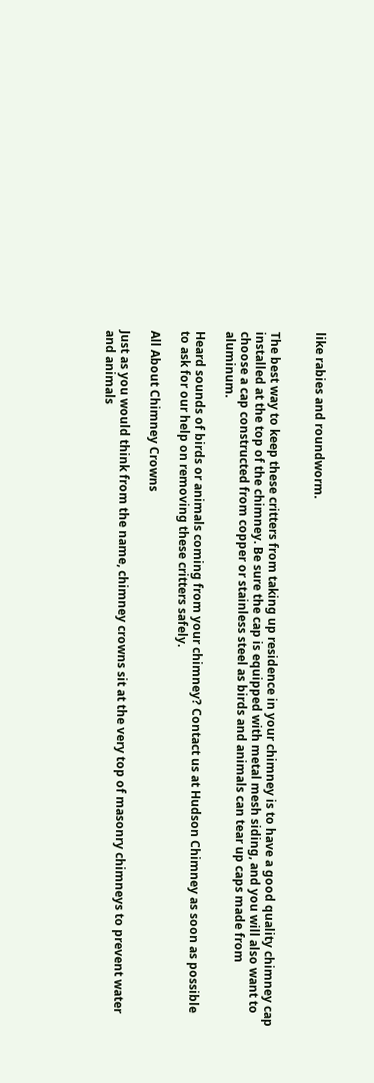like rabies and roundworm.


The best way to keep these critters from taking up residence in your chimney is to have a good quality chimney cap installed at the top of the chimney. Be sure the cap is equipped with metal mesh siding, and you will also want to choose a cap constructed from copper or stainless steel as birds and animals can tear up caps made from aluminum.

Heard sounds of birds or animals coming from your chimney? Contact us at Hudson Chimney as soon as possible to ask for our help on removing these critters safely.

All About Chimney Crowns

Just as you would think from the name, chimney crowns sit at the very top of masonry chimneys to prevent water and animals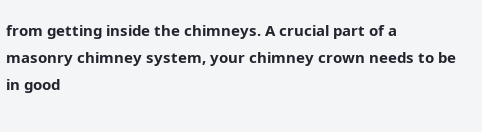from getting inside the chimneys. A crucial part of a masonry chimney system, your chimney crown needs to be in good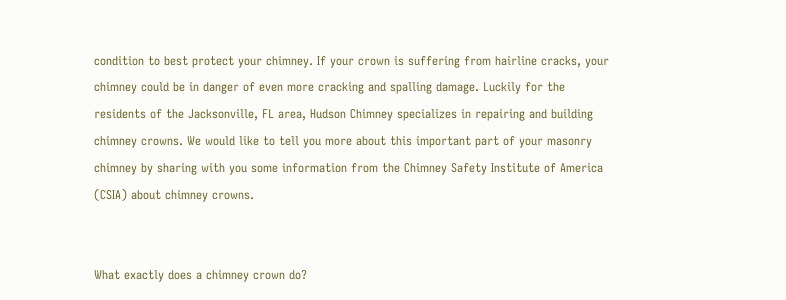condition to best protect your chimney. If your crown is suffering from hairline cracks, your chimney could be in danger of even more cracking and spalling damage. Luckily for the residents of the Jacksonville, FL area, Hudson Chimney specializes in repairing and building chimney crowns. We would like to tell you more about this important part of your masonry chimney by sharing with you some information from the Chimney Safety Institute of America (CSIA) about chimney crowns.


What exactly does a chimney crown do?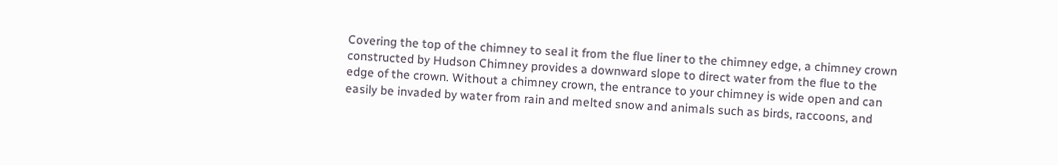Covering the top of the chimney to seal it from the flue liner to the chimney edge, a chimney crown constructed by Hudson Chimney provides a downward slope to direct water from the flue to the edge of the crown. Without a chimney crown, the entrance to your chimney is wide open and can easily be invaded by water from rain and melted snow and animals such as birds, raccoons, and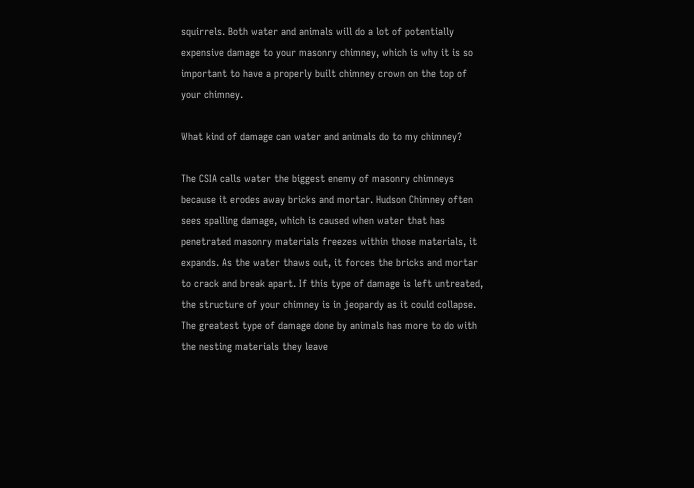squirrels. Both water and animals will do a lot of potentially expensive damage to your masonry chimney, which is why it is so important to have a properly built chimney crown on the top of your chimney.

What kind of damage can water and animals do to my chimney?

The CSIA calls water the biggest enemy of masonry chimneys because it erodes away bricks and mortar. Hudson Chimney often sees spalling damage, which is caused when water that has penetrated masonry materials freezes within those materials, it expands. As the water thaws out, it forces the bricks and mortar to crack and break apart. If this type of damage is left untreated, the structure of your chimney is in jeopardy as it could collapse. The greatest type of damage done by animals has more to do with the nesting materials they leave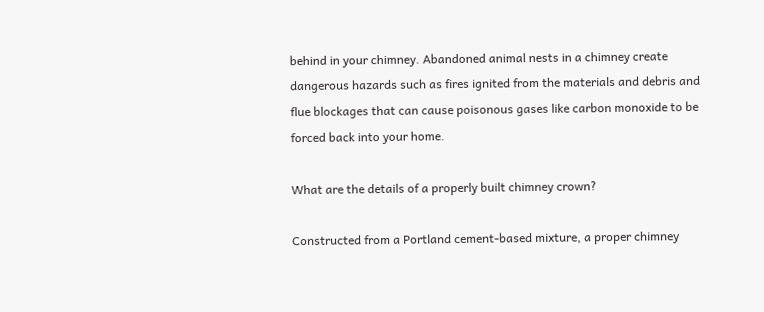behind in your chimney. Abandoned animal nests in a chimney create dangerous hazards such as fires ignited from the materials and debris and flue blockages that can cause poisonous gases like carbon monoxide to be forced back into your home.

What are the details of a properly built chimney crown?

Constructed from a Portland cement-based mixture, a proper chimney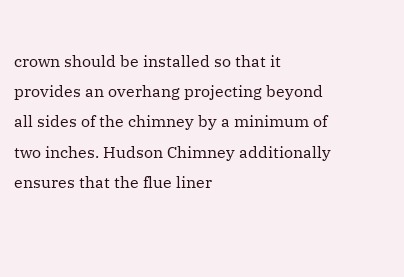crown should be installed so that it provides an overhang projecting beyond all sides of the chimney by a minimum of two inches. Hudson Chimney additionally ensures that the flue liner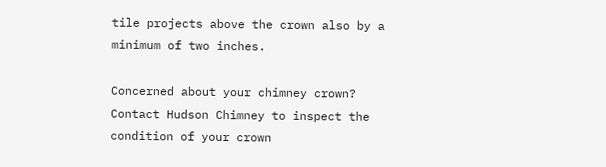tile projects above the crown also by a minimum of two inches.

Concerned about your chimney crown? Contact Hudson Chimney to inspect the condition of your crown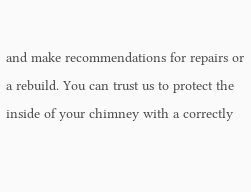and make recommendations for repairs or a rebuild. You can trust us to protect the inside of your chimney with a correctly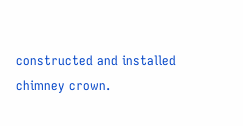constructed and installed chimney crown.